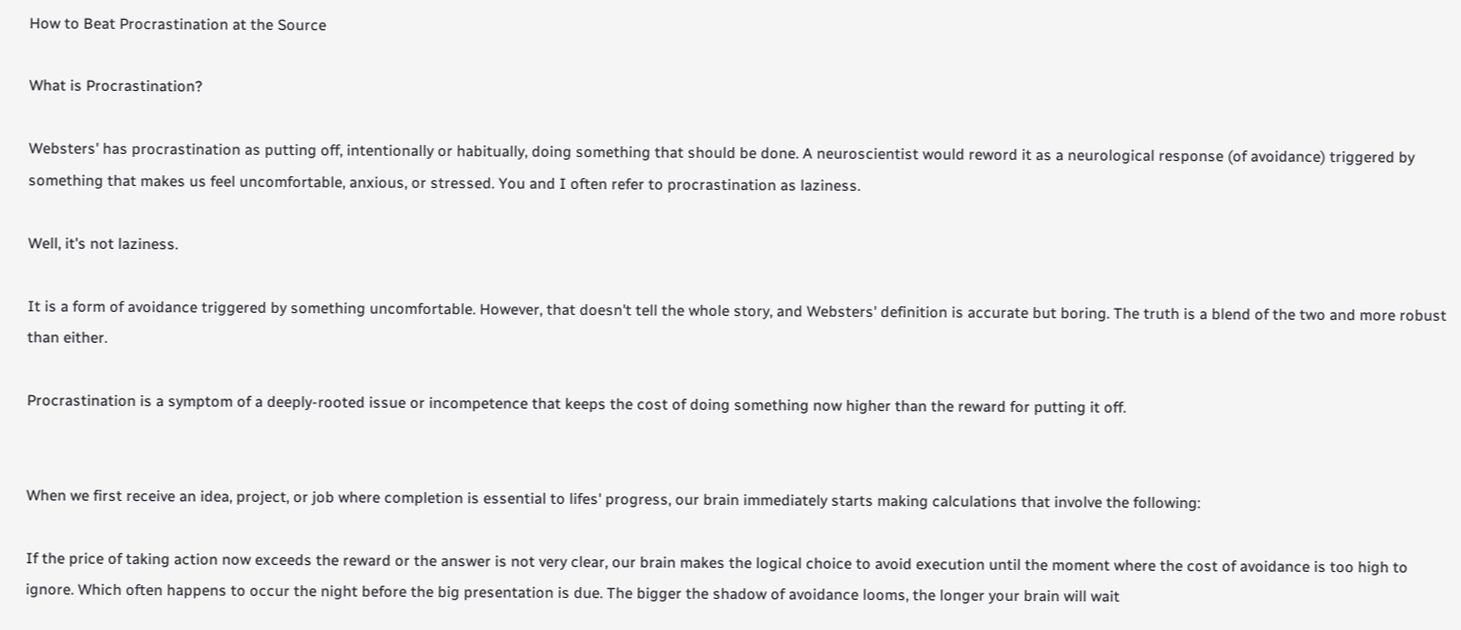How to Beat Procrastination at the Source

What is Procrastination?

Websters' has procrastination as putting off, intentionally or habitually, doing something that should be done. A neuroscientist would reword it as a neurological response (of avoidance) triggered by something that makes us feel uncomfortable, anxious, or stressed. You and I often refer to procrastination as laziness.

Well, it's not laziness.

It is a form of avoidance triggered by something uncomfortable. However, that doesn't tell the whole story, and Websters' definition is accurate but boring. The truth is a blend of the two and more robust than either.

Procrastination is a symptom of a deeply-rooted issue or incompetence that keeps the cost of doing something now higher than the reward for putting it off.


When we first receive an idea, project, or job where completion is essential to lifes' progress, our brain immediately starts making calculations that involve the following:

If the price of taking action now exceeds the reward or the answer is not very clear, our brain makes the logical choice to avoid execution until the moment where the cost of avoidance is too high to ignore. Which often happens to occur the night before the big presentation is due. The bigger the shadow of avoidance looms, the longer your brain will wait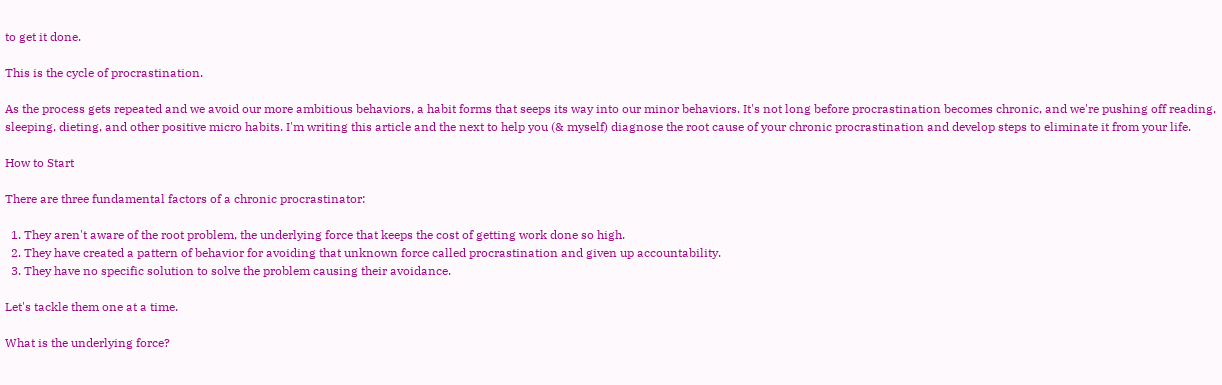to get it done.

This is the cycle of procrastination.

As the process gets repeated and we avoid our more ambitious behaviors, a habit forms that seeps its way into our minor behaviors. It's not long before procrastination becomes chronic, and we're pushing off reading, sleeping, dieting, and other positive micro habits. I'm writing this article and the next to help you (& myself) diagnose the root cause of your chronic procrastination and develop steps to eliminate it from your life.

How to Start

There are three fundamental factors of a chronic procrastinator:

  1. They aren't aware of the root problem, the underlying force that keeps the cost of getting work done so high.
  2. They have created a pattern of behavior for avoiding that unknown force called procrastination and given up accountability.
  3. They have no specific solution to solve the problem causing their avoidance.

Let's tackle them one at a time.

What is the underlying force?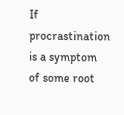If procrastination is a symptom of some root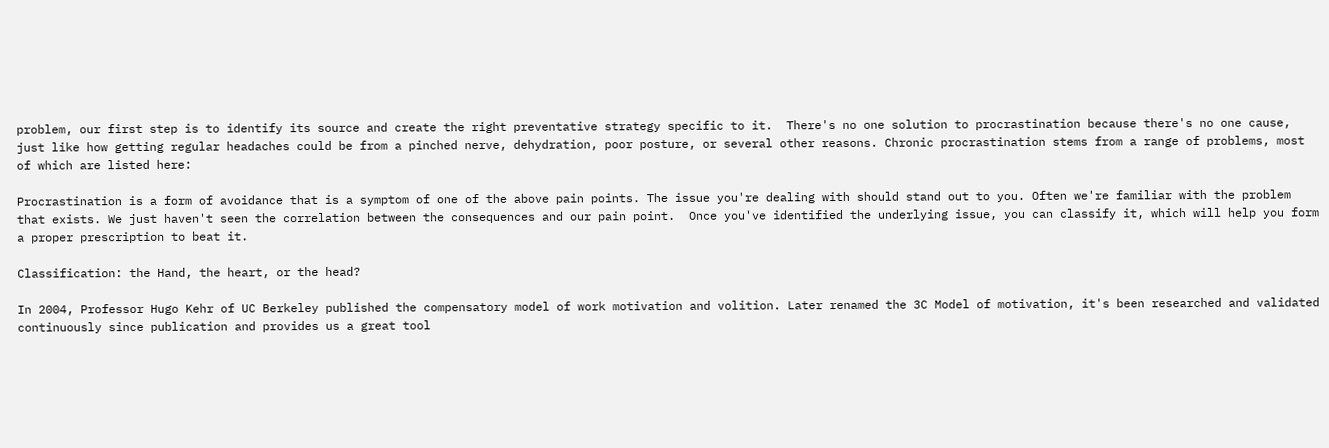problem, our first step is to identify its source and create the right preventative strategy specific to it.  There's no one solution to procrastination because there's no one cause, just like how getting regular headaches could be from a pinched nerve, dehydration, poor posture, or several other reasons. Chronic procrastination stems from a range of problems, most of which are listed here:

Procrastination is a form of avoidance that is a symptom of one of the above pain points. The issue you're dealing with should stand out to you. Often we're familiar with the problem that exists. We just haven't seen the correlation between the consequences and our pain point.  Once you've identified the underlying issue, you can classify it, which will help you form a proper prescription to beat it.

Classification: the Hand, the heart, or the head?

In 2004, Professor Hugo Kehr of UC Berkeley published the compensatory model of work motivation and volition. Later renamed the 3C Model of motivation, it's been researched and validated continuously since publication and provides us a great tool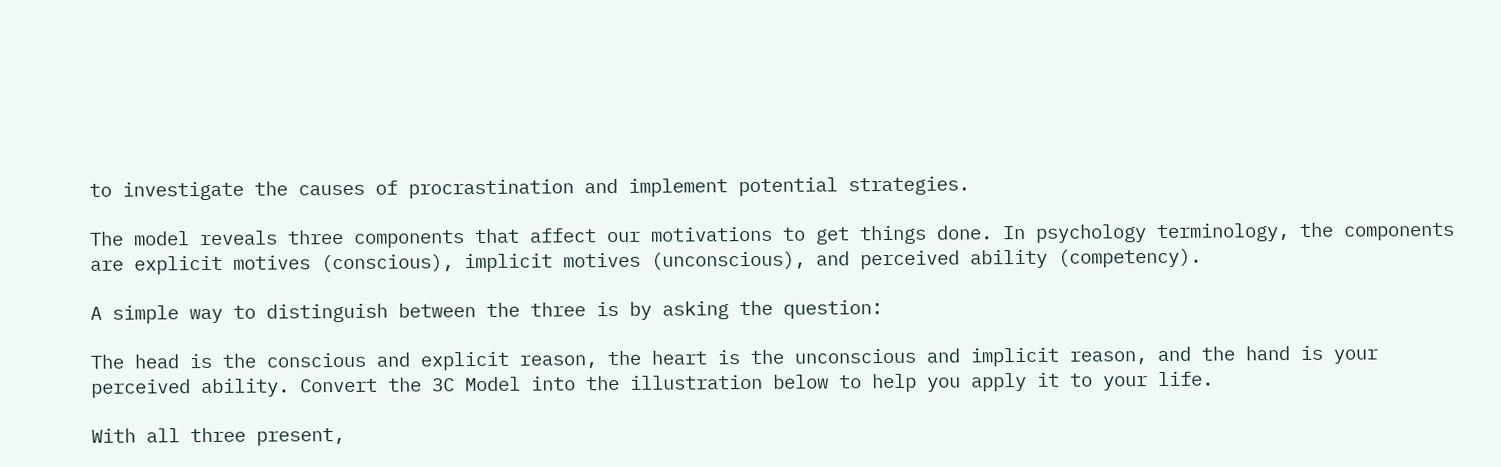to investigate the causes of procrastination and implement potential strategies.

The model reveals three components that affect our motivations to get things done. In psychology terminology, the components are explicit motives (conscious), implicit motives (unconscious), and perceived ability (competency).

A simple way to distinguish between the three is by asking the question:

The head is the conscious and explicit reason, the heart is the unconscious and implicit reason, and the hand is your perceived ability. Convert the 3C Model into the illustration below to help you apply it to your life.

With all three present,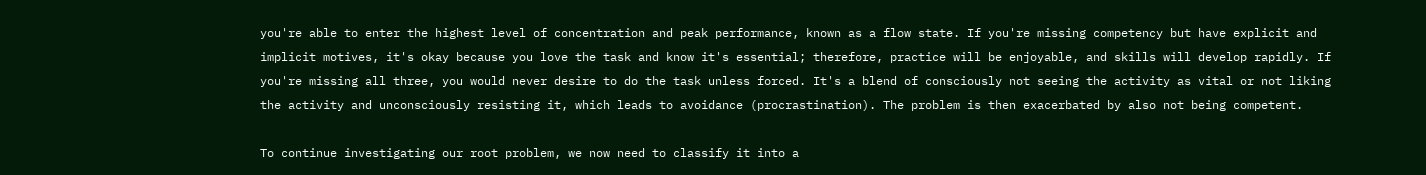you're able to enter the highest level of concentration and peak performance, known as a flow state. If you're missing competency but have explicit and implicit motives, it's okay because you love the task and know it's essential; therefore, practice will be enjoyable, and skills will develop rapidly. If you're missing all three, you would never desire to do the task unless forced. It's a blend of consciously not seeing the activity as vital or not liking the activity and unconsciously resisting it, which leads to avoidance (procrastination). The problem is then exacerbated by also not being competent.

To continue investigating our root problem, we now need to classify it into a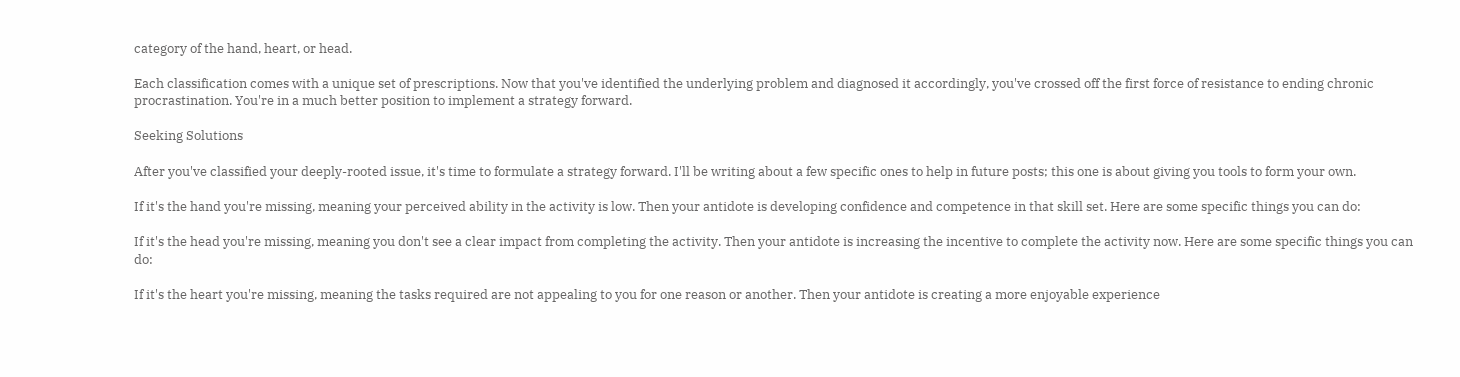category of the hand, heart, or head.

Each classification comes with a unique set of prescriptions. Now that you've identified the underlying problem and diagnosed it accordingly, you've crossed off the first force of resistance to ending chronic procrastination. You're in a much better position to implement a strategy forward.

Seeking Solutions

After you've classified your deeply-rooted issue, it's time to formulate a strategy forward. I'll be writing about a few specific ones to help in future posts; this one is about giving you tools to form your own.

If it's the hand you're missing, meaning your perceived ability in the activity is low. Then your antidote is developing confidence and competence in that skill set. Here are some specific things you can do:

If it's the head you're missing, meaning you don't see a clear impact from completing the activity. Then your antidote is increasing the incentive to complete the activity now. Here are some specific things you can do:

If it's the heart you're missing, meaning the tasks required are not appealing to you for one reason or another. Then your antidote is creating a more enjoyable experience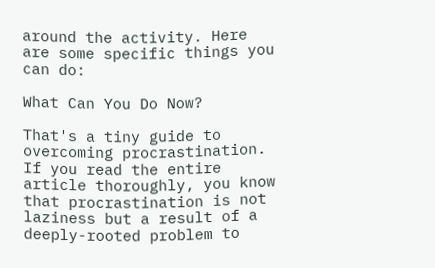around the activity. Here are some specific things you can do:

What Can You Do Now?

That's a tiny guide to overcoming procrastination. If you read the entire article thoroughly, you know that procrastination is not laziness but a result of a deeply-rooted problem to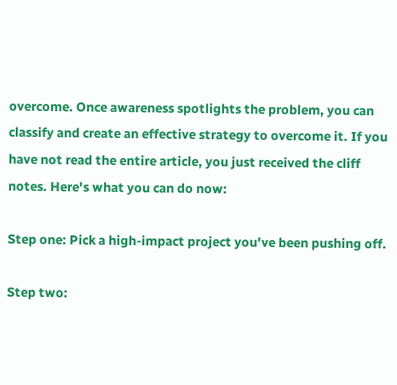overcome. Once awareness spotlights the problem, you can classify and create an effective strategy to overcome it. If you have not read the entire article, you just received the cliff notes. Here's what you can do now:

Step one: Pick a high-impact project you've been pushing off.

Step two: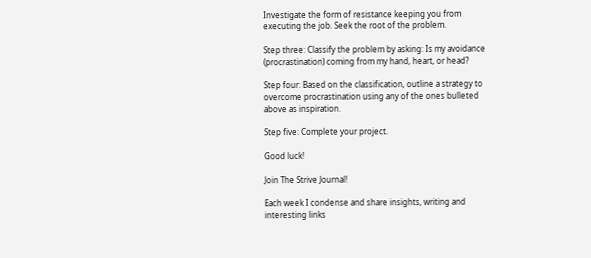Investigate the form of resistance keeping you from executing the job. Seek the root of the problem.

Step three: Classify the problem by asking: Is my avoidance (procrastination) coming from my hand, heart, or head?

Step four: Based on the classification, outline a strategy to overcome procrastination using any of the ones bulleted above as inspiration.

Step five: Complete your project.

Good luck!

Join The Strive Journal!

Each week I condense and share insights, writing and interesting links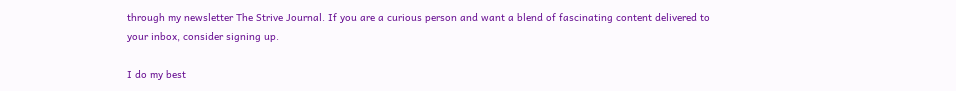through my newsletter The Strive Journal. If you are a curious person and want a blend of fascinating content delivered to your inbox, consider signing up.

I do my best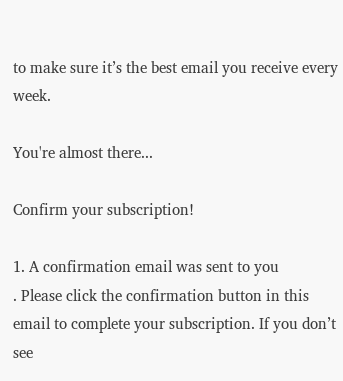to make sure it’s the best email you receive every week.

You're almost there...

Confirm your subscription!

1. A confirmation email was sent to you
. Please click the confirmation button in this email to complete your subscription. If you don’t see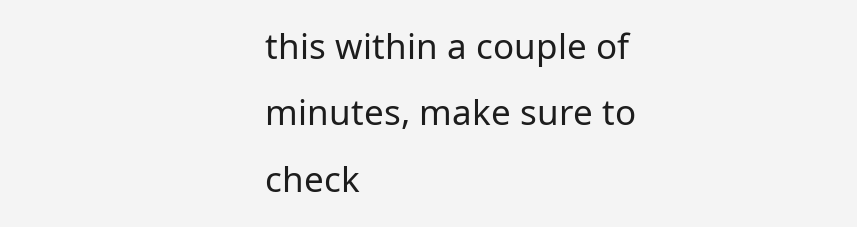this within a couple of minutes, make sure to check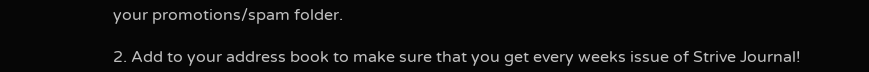your promotions/spam folder.

2. Add to your address book to make sure that you get every weeks issue of Strive Journal!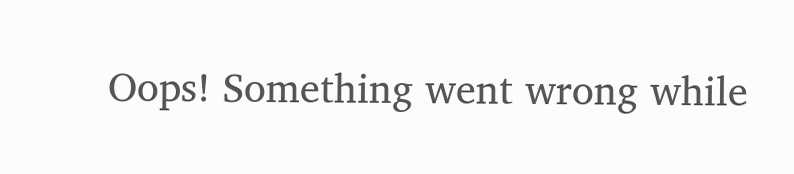Oops! Something went wrong while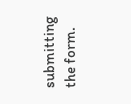submitting the form.